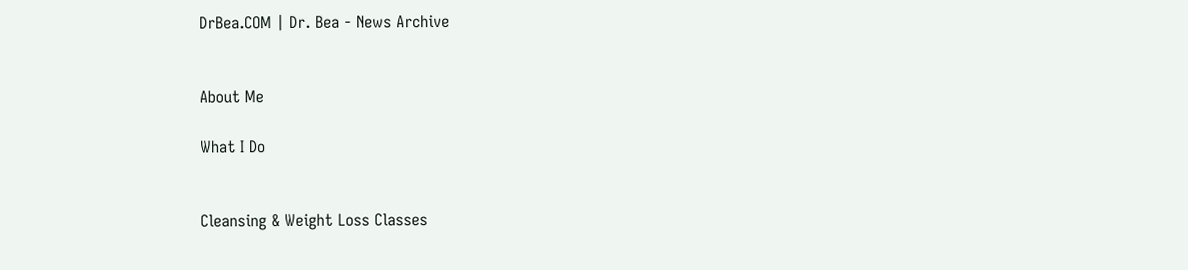DrBea.COM | Dr. Bea - News Archive


About Me

What I Do


Cleansing & Weight Loss Classes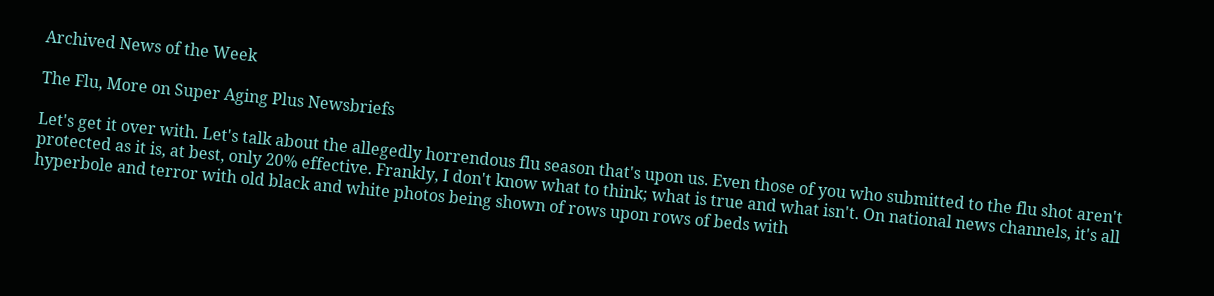Archived News of the Week

The Flu, More on Super Aging Plus Newsbriefs

Let's get it over with. Let's talk about the allegedly horrendous flu season that's upon us. Even those of you who submitted to the flu shot aren't protected as it is, at best, only 20% effective. Frankly, I don't know what to think; what is true and what isn't. On national news channels, it's all hyperbole and terror with old black and white photos being shown of rows upon rows of beds with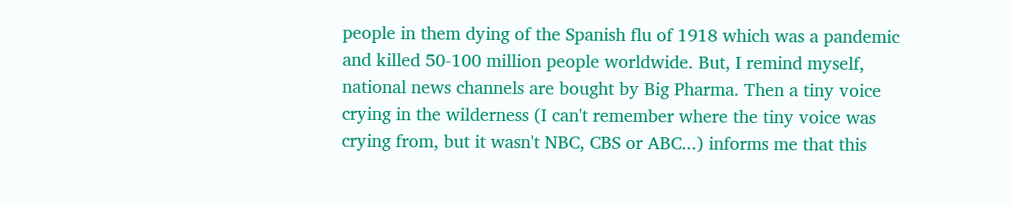people in them dying of the Spanish flu of 1918 which was a pandemic and killed 50-100 million people worldwide. But, I remind myself, national news channels are bought by Big Pharma. Then a tiny voice crying in the wilderness (I can't remember where the tiny voice was crying from, but it wasn't NBC, CBS or ABC...) informs me that this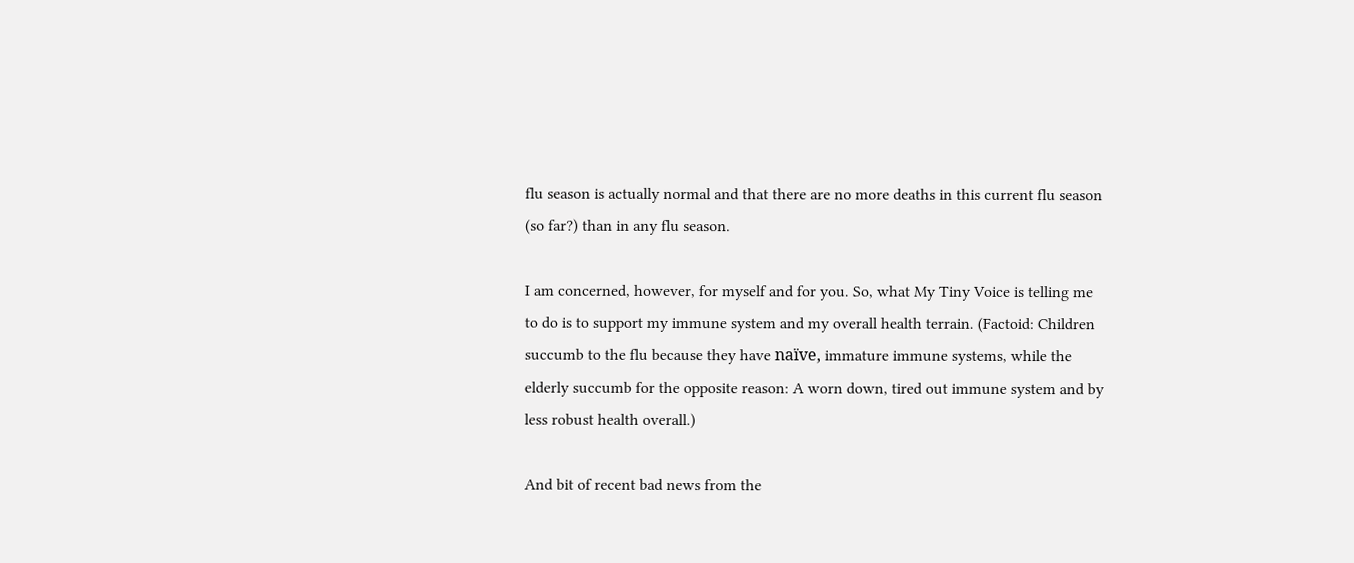flu season is actually normal and that there are no more deaths in this current flu season (so far?) than in any flu season.

I am concerned, however, for myself and for you. So, what My Tiny Voice is telling me to do is to support my immune system and my overall health terrain. (Factoid: Children succumb to the flu because they have naïve, immature immune systems, while the elderly succumb for the opposite reason: A worn down, tired out immune system and by less robust health overall.)

And bit of recent bad news from the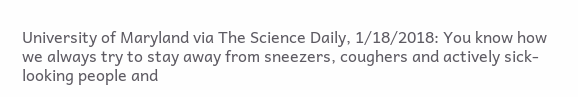University of Maryland via The Science Daily, 1/18/2018: You know how we always try to stay away from sneezers, coughers and actively sick-looking people and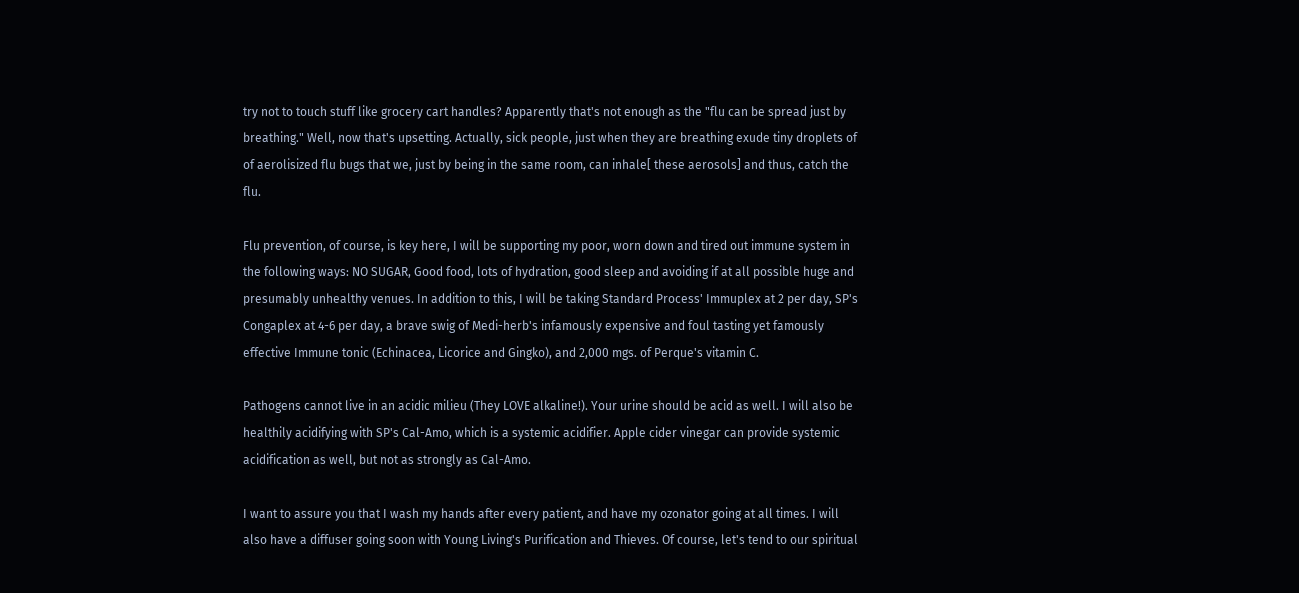try not to touch stuff like grocery cart handles? Apparently that's not enough as the "flu can be spread just by breathing." Well, now that's upsetting. Actually, sick people, just when they are breathing exude tiny droplets of of aerolisized flu bugs that we, just by being in the same room, can inhale[ these aerosols] and thus, catch the flu.

Flu prevention, of course, is key here, I will be supporting my poor, worn down and tired out immune system in the following ways: NO SUGAR, Good food, lots of hydration, good sleep and avoiding if at all possible huge and presumably unhealthy venues. In addition to this, I will be taking Standard Process' Immuplex at 2 per day, SP's Congaplex at 4-6 per day, a brave swig of Medi-herb's infamously expensive and foul tasting yet famously effective Immune tonic (Echinacea, Licorice and Gingko), and 2,000 mgs. of Perque's vitamin C.

Pathogens cannot live in an acidic milieu (They LOVE alkaline!). Your urine should be acid as well. I will also be healthily acidifying with SP's Cal-Amo, which is a systemic acidifier. Apple cider vinegar can provide systemic acidification as well, but not as strongly as Cal-Amo.

I want to assure you that I wash my hands after every patient, and have my ozonator going at all times. I will also have a diffuser going soon with Young Living's Purification and Thieves. Of course, let's tend to our spiritual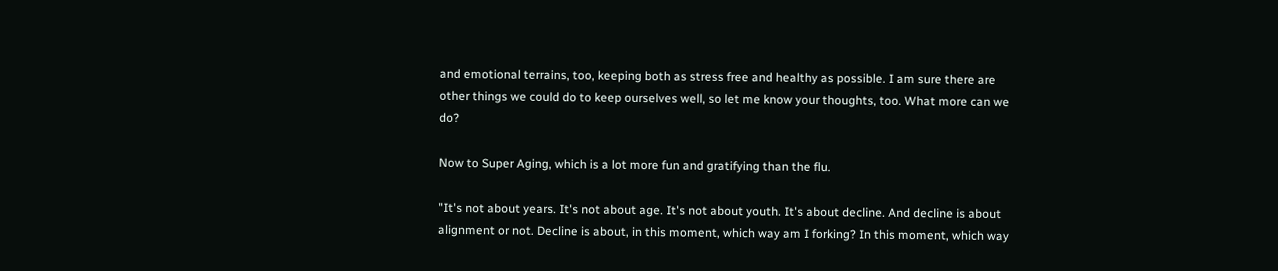and emotional terrains, too, keeping both as stress free and healthy as possible. I am sure there are other things we could do to keep ourselves well, so let me know your thoughts, too. What more can we do?

Now to Super Aging, which is a lot more fun and gratifying than the flu.

"It's not about years. It's not about age. It's not about youth. It's about decline. And decline is about alignment or not. Decline is about, in this moment, which way am I forking? In this moment, which way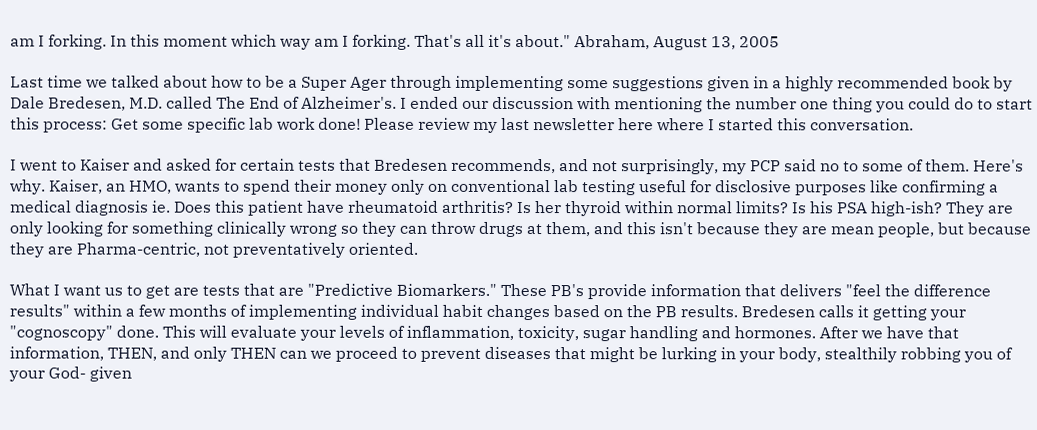am I forking. In this moment which way am I forking. That's all it's about." Abraham, August 13, 2005

Last time we talked about how to be a Super Ager through implementing some suggestions given in a highly recommended book by Dale Bredesen, M.D. called The End of Alzheimer's. I ended our discussion with mentioning the number one thing you could do to start this process: Get some specific lab work done! Please review my last newsletter here where I started this conversation.

I went to Kaiser and asked for certain tests that Bredesen recommends, and not surprisingly, my PCP said no to some of them. Here's why. Kaiser, an HMO, wants to spend their money only on conventional lab testing useful for disclosive purposes like confirming a medical diagnosis ie. Does this patient have rheumatoid arthritis? Is her thyroid within normal limits? Is his PSA high-ish? They are only looking for something clinically wrong so they can throw drugs at them, and this isn't because they are mean people, but because they are Pharma-centric, not preventatively oriented.

What I want us to get are tests that are "Predictive Biomarkers." These PB's provide information that delivers "feel the difference results" within a few months of implementing individual habit changes based on the PB results. Bredesen calls it getting your "cognoscopy" done. This will evaluate your levels of inflammation, toxicity, sugar handling and hormones. After we have that information, THEN, and only THEN can we proceed to prevent diseases that might be lurking in your body, stealthily robbing you of your God- given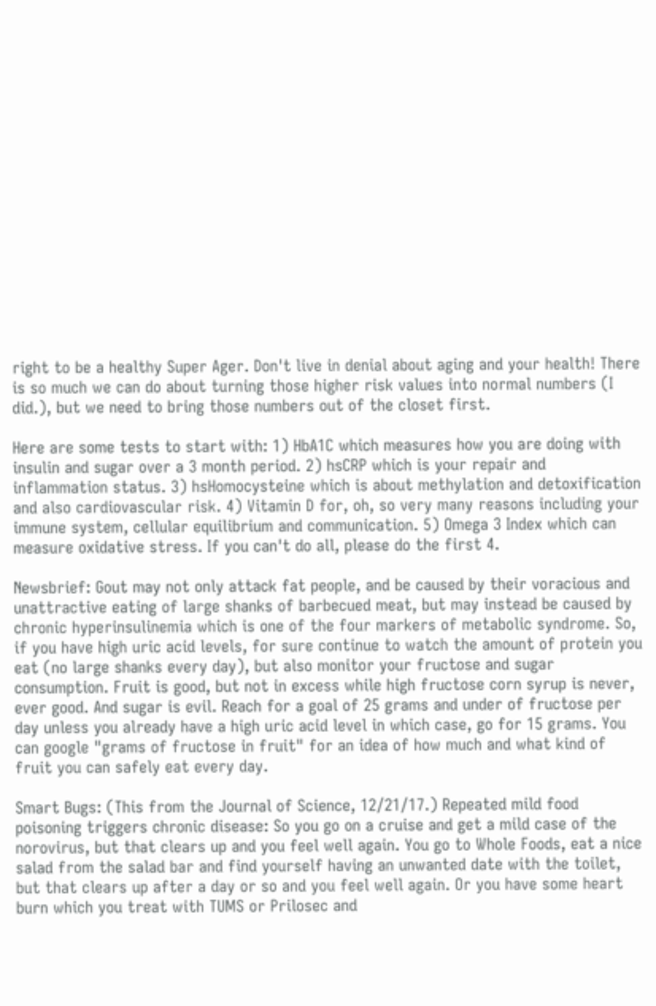right to be a healthy Super Ager. Don't live in denial about aging and your health! There is so much we can do about turning those higher risk values into normal numbers (I did.), but we need to bring those numbers out of the closet first.

Here are some tests to start with: 1) HbA1C which measures how you are doing with insulin and sugar over a 3 month period. 2) hsCRP which is your repair and inflammation status. 3) hsHomocysteine which is about methylation and detoxification and also cardiovascular risk. 4) Vitamin D for, oh, so very many reasons including your immune system, cellular equilibrium and communication. 5) Omega 3 Index which can measure oxidative stress. If you can't do all, please do the first 4.

Newsbrief: Gout may not only attack fat people, and be caused by their voracious and unattractive eating of large shanks of barbecued meat, but may instead be caused by chronic hyperinsulinemia which is one of the four markers of metabolic syndrome. So, if you have high uric acid levels, for sure continue to watch the amount of protein you eat (no large shanks every day), but also monitor your fructose and sugar consumption. Fruit is good, but not in excess while high fructose corn syrup is never, ever good. And sugar is evil. Reach for a goal of 25 grams and under of fructose per day unless you already have a high uric acid level in which case, go for 15 grams. You can google "grams of fructose in fruit" for an idea of how much and what kind of fruit you can safely eat every day.

Smart Bugs: (This from the Journal of Science, 12/21/17.) Repeated mild food poisoning triggers chronic disease: So you go on a cruise and get a mild case of the norovirus, but that clears up and you feel well again. You go to Whole Foods, eat a nice salad from the salad bar and find yourself having an unwanted date with the toilet, but that clears up after a day or so and you feel well again. Or you have some heart burn which you treat with TUMS or Prilosec and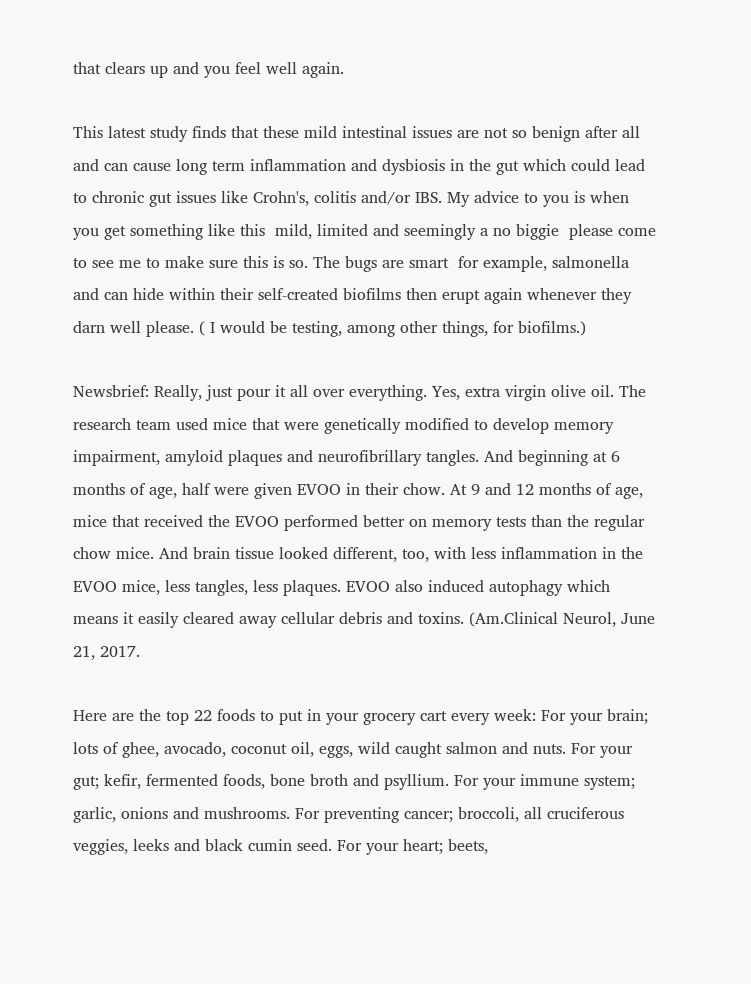that clears up and you feel well again.

This latest study finds that these mild intestinal issues are not so benign after all and can cause long term inflammation and dysbiosis in the gut which could lead to chronic gut issues like Crohn's, colitis and/or IBS. My advice to you is when you get something like this  mild, limited and seemingly a no biggie  please come to see me to make sure this is so. The bugs are smart  for example, salmonella  and can hide within their self-created biofilms then erupt again whenever they darn well please. ( I would be testing, among other things, for biofilms.)

Newsbrief: Really, just pour it all over everything. Yes, extra virgin olive oil. The research team used mice that were genetically modified to develop memory impairment, amyloid plaques and neurofibrillary tangles. And beginning at 6 months of age, half were given EVOO in their chow. At 9 and 12 months of age, mice that received the EVOO performed better on memory tests than the regular chow mice. And brain tissue looked different, too, with less inflammation in the EVOO mice, less tangles, less plaques. EVOO also induced autophagy which means it easily cleared away cellular debris and toxins. (Am.Clinical Neurol, June 21, 2017.

Here are the top 22 foods to put in your grocery cart every week: For your brain; lots of ghee, avocado, coconut oil, eggs, wild caught salmon and nuts. For your gut; kefir, fermented foods, bone broth and psyllium. For your immune system; garlic, onions and mushrooms. For preventing cancer; broccoli, all cruciferous veggies, leeks and black cumin seed. For your heart; beets,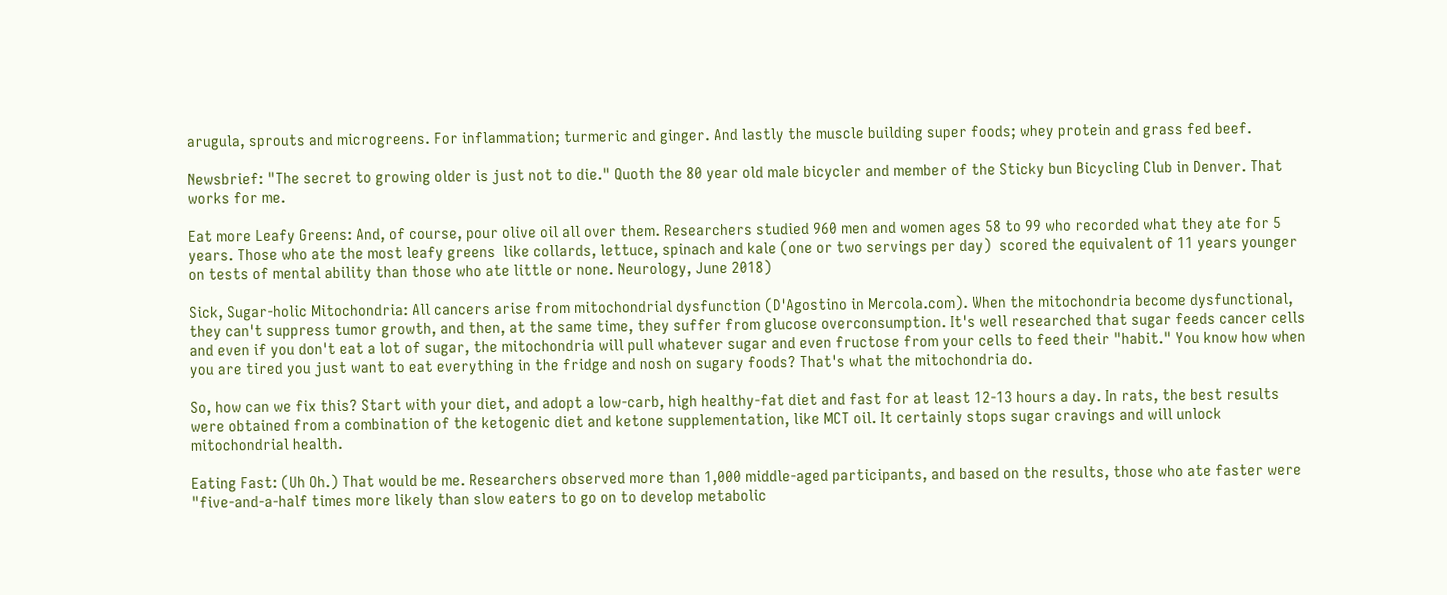arugula, sprouts and microgreens. For inflammation; turmeric and ginger. And lastly the muscle building super foods; whey protein and grass fed beef.

Newsbrief: "The secret to growing older is just not to die." Quoth the 80 year old male bicycler and member of the Sticky bun Bicycling Club in Denver. That works for me.

Eat more Leafy Greens: And, of course, pour olive oil all over them. Researchers studied 960 men and women ages 58 to 99 who recorded what they ate for 5 years. Those who ate the most leafy greens  like collards, lettuce, spinach and kale (one or two servings per day)  scored the equivalent of 11 years younger on tests of mental ability than those who ate little or none. Neurology, June 2018)

Sick, Sugar-holic Mitochondria: All cancers arise from mitochondrial dysfunction (D'Agostino in Mercola.com). When the mitochondria become dysfunctional, they can't suppress tumor growth, and then, at the same time, they suffer from glucose overconsumption. It's well researched that sugar feeds cancer cells and even if you don't eat a lot of sugar, the mitochondria will pull whatever sugar and even fructose from your cells to feed their "habit." You know how when you are tired you just want to eat everything in the fridge and nosh on sugary foods? That's what the mitochondria do.

So, how can we fix this? Start with your diet, and adopt a low-carb, high healthy-fat diet and fast for at least 12-13 hours a day. In rats, the best results were obtained from a combination of the ketogenic diet and ketone supplementation, like MCT oil. It certainly stops sugar cravings and will unlock mitochondrial health.

Eating Fast: (Uh Oh.) That would be me. Researchers observed more than 1,000 middle-aged participants, and based on the results, those who ate faster were "five-and-a-half times more likely than slow eaters to go on to develop metabolic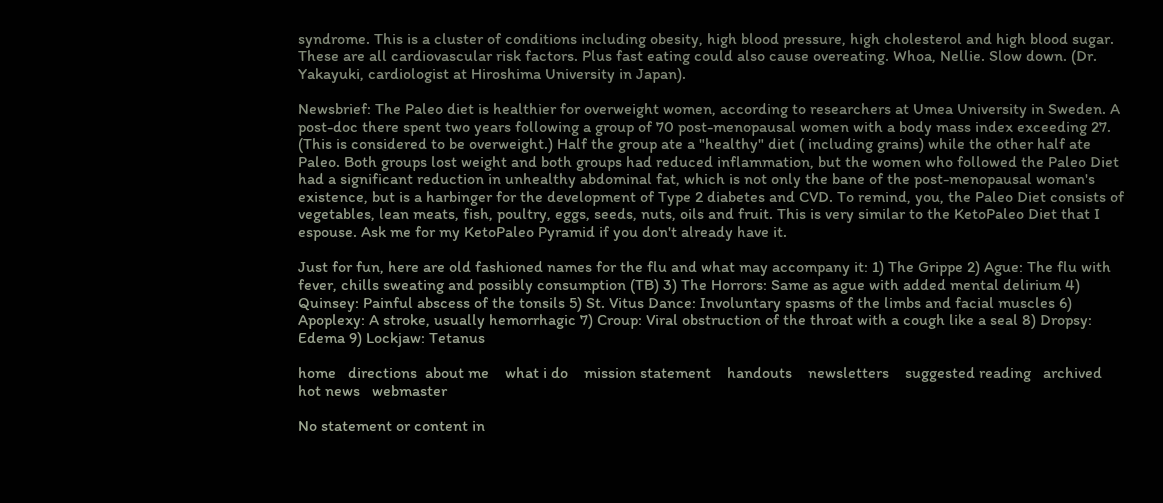syndrome. This is a cluster of conditions including obesity, high blood pressure, high cholesterol and high blood sugar. These are all cardiovascular risk factors. Plus fast eating could also cause overeating. Whoa, Nellie. Slow down. (Dr. Yakayuki, cardiologist at Hiroshima University in Japan).

Newsbrief: The Paleo diet is healthier for overweight women, according to researchers at Umea University in Sweden. A post-doc there spent two years following a group of 70 post-menopausal women with a body mass index exceeding 27. (This is considered to be overweight.) Half the group ate a "healthy" diet ( including grains) while the other half ate Paleo. Both groups lost weight and both groups had reduced inflammation, but the women who followed the Paleo Diet had a significant reduction in unhealthy abdominal fat, which is not only the bane of the post-menopausal woman's existence, but is a harbinger for the development of Type 2 diabetes and CVD. To remind, you, the Paleo Diet consists of vegetables, lean meats, fish, poultry, eggs, seeds, nuts, oils and fruit. This is very similar to the KetoPaleo Diet that I espouse. Ask me for my KetoPaleo Pyramid if you don't already have it.

Just for fun, here are old fashioned names for the flu and what may accompany it: 1) The Grippe 2) Ague: The flu with fever, chills sweating and possibly consumption (TB) 3) The Horrors: Same as ague with added mental delirium 4) Quinsey: Painful abscess of the tonsils 5) St. Vitus Dance: Involuntary spasms of the limbs and facial muscles 6) Apoplexy: A stroke, usually hemorrhagic 7) Croup: Viral obstruction of the throat with a cough like a seal 8) Dropsy: Edema 9) Lockjaw: Tetanus

home   directions  about me    what i do    mission statement    handouts    newsletters    suggested reading   archived hot news   webmaster

No statement or content in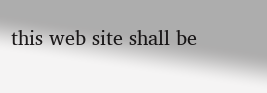this web site shall be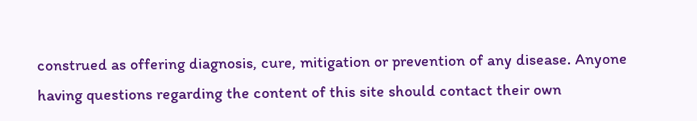construed as offering diagnosis, cure, mitigation or prevention of any disease. Anyone having questions regarding the content of this site should contact their own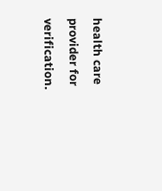health care provider for verification.